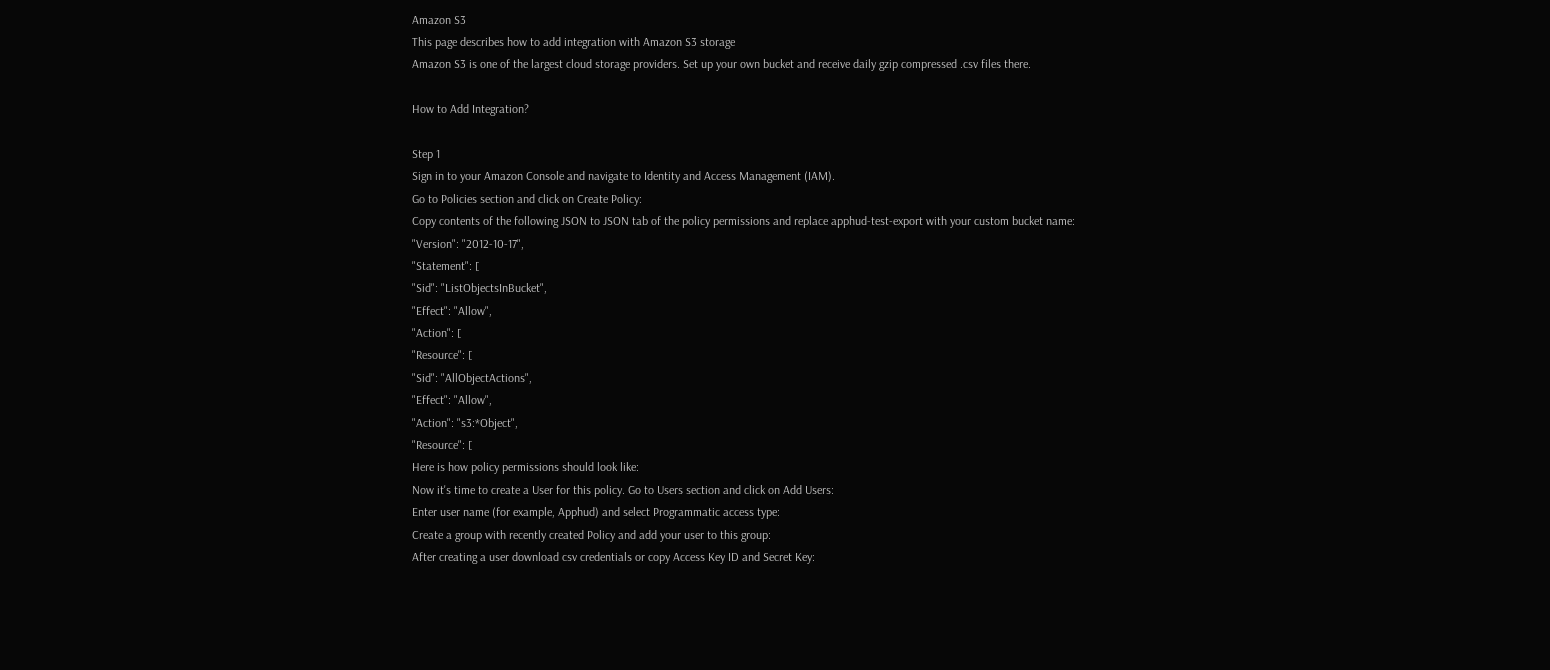Amazon S3
This page describes how to add integration with Amazon S3 storage
Amazon S3 is one of the largest cloud storage providers. Set up your own bucket and receive daily gzip compressed .csv files there.

How to Add Integration?

Step 1
Sign in to your Amazon Console and navigate to Identity and Access Management (IAM).
Go to Policies section and click on Create Policy:
Copy contents of the following JSON to JSON tab of the policy permissions and replace apphud-test-export with your custom bucket name:
"Version": "2012-10-17",
"Statement": [
"Sid": "ListObjectsInBucket",
"Effect": "Allow",
"Action": [
"Resource": [
"Sid": "AllObjectActions",
"Effect": "Allow",
"Action": "s3:*Object",
"Resource": [
Here is how policy permissions should look like:
Now it's time to create a User for this policy. Go to Users section and click on Add Users:
Enter user name (for example, Apphud) and select Programmatic access type:
Create a group with recently created Policy and add your user to this group:
After creating a user download csv credentials or copy Access Key ID and Secret Key: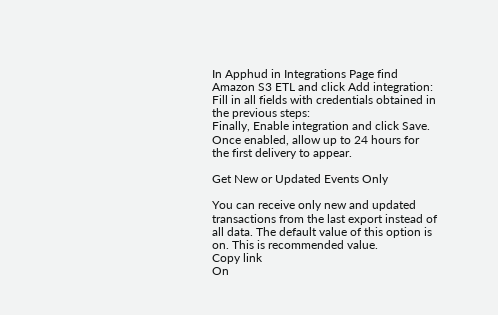In Apphud in Integrations Page find Amazon S3 ETL and click Add integration:
Fill in all fields with credentials obtained in the previous steps:
Finally, Enable integration and click Save. Once enabled, allow up to 24 hours for the first delivery to appear.

Get New or Updated Events Only

You can receive only new and updated transactions from the last export instead of all data. The default value of this option is on. This is recommended value.
Copy link
On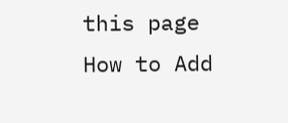this page
How to Add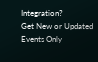Integration?
Get New or Updated Events Only